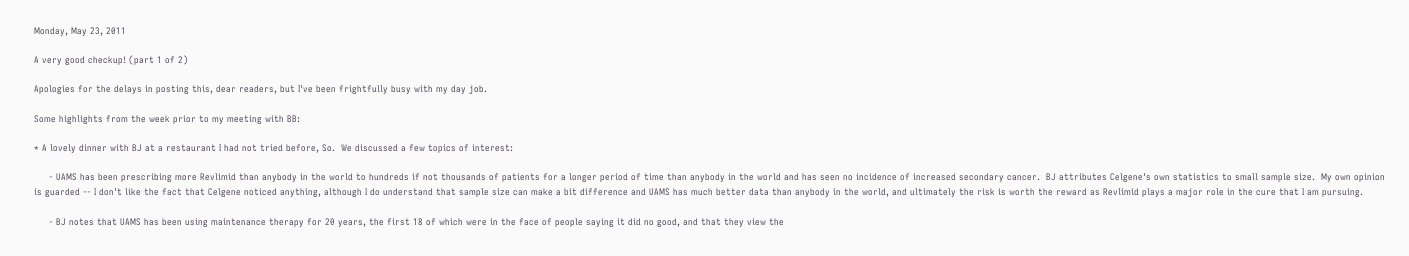Monday, May 23, 2011

A very good checkup! (part 1 of 2)

Apologies for the delays in posting this, dear readers, but I've been frightfully busy with my day job.

Some highlights from the week prior to my meeting with BB:

* A lovely dinner with BJ at a restaurant I had not tried before, So.  We discussed a few topics of interest:

     - UAMS has been prescribing more Revlimid than anybody in the world to hundreds if not thousands of patients for a longer period of time than anybody in the world and has seen no incidence of increased secondary cancer.  BJ attributes Celgene's own statistics to small sample size.  My own opinion is guarded -- I don't like the fact that Celgene noticed anything, although I do understand that sample size can make a bit difference and UAMS has much better data than anybody in the world, and ultimately the risk is worth the reward as Revlimid plays a major role in the cure that I am pursuing.

     - BJ notes that UAMS has been using maintenance therapy for 20 years, the first 18 of which were in the face of people saying it did no good, and that they view the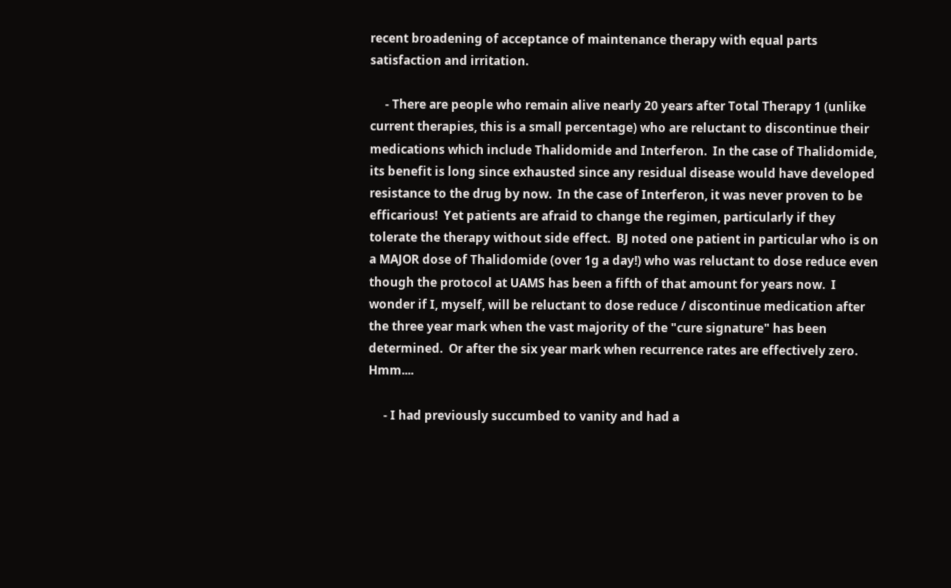recent broadening of acceptance of maintenance therapy with equal parts satisfaction and irritation.

     - There are people who remain alive nearly 20 years after Total Therapy 1 (unlike current therapies, this is a small percentage) who are reluctant to discontinue their medications which include Thalidomide and Interferon.  In the case of Thalidomide, its benefit is long since exhausted since any residual disease would have developed resistance to the drug by now.  In the case of Interferon, it was never proven to be efficarious!  Yet patients are afraid to change the regimen, particularly if they tolerate the therapy without side effect.  BJ noted one patient in particular who is on a MAJOR dose of Thalidomide (over 1g a day!) who was reluctant to dose reduce even though the protocol at UAMS has been a fifth of that amount for years now.  I wonder if I, myself, will be reluctant to dose reduce / discontinue medication after the three year mark when the vast majority of the "cure signature" has been determined.  Or after the six year mark when recurrence rates are effectively zero.  Hmm....

     - I had previously succumbed to vanity and had a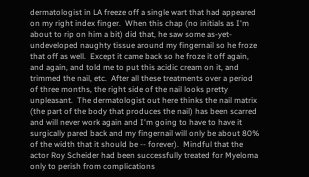dermatologist in LA freeze off a single wart that had appeared on my right index finger.  When this chap (no initials as I'm about to rip on him a bit) did that, he saw some as-yet-undeveloped naughty tissue around my fingernail so he froze that off as well.  Except it came back so he froze it off again, and again, and told me to put this acidic cream on it, and trimmed the nail, etc.  After all these treatments over a period of three months, the right side of the nail looks pretty unpleasant.  The dermatologist out here thinks the nail matrix (the part of the body that produces the nail) has been scarred and will never work again and I'm going to have to have it surgically pared back and my fingernail will only be about 80% of the width that it should be -- forever).  Mindful that the actor Roy Scheider had been successfully treated for Myeloma only to perish from complications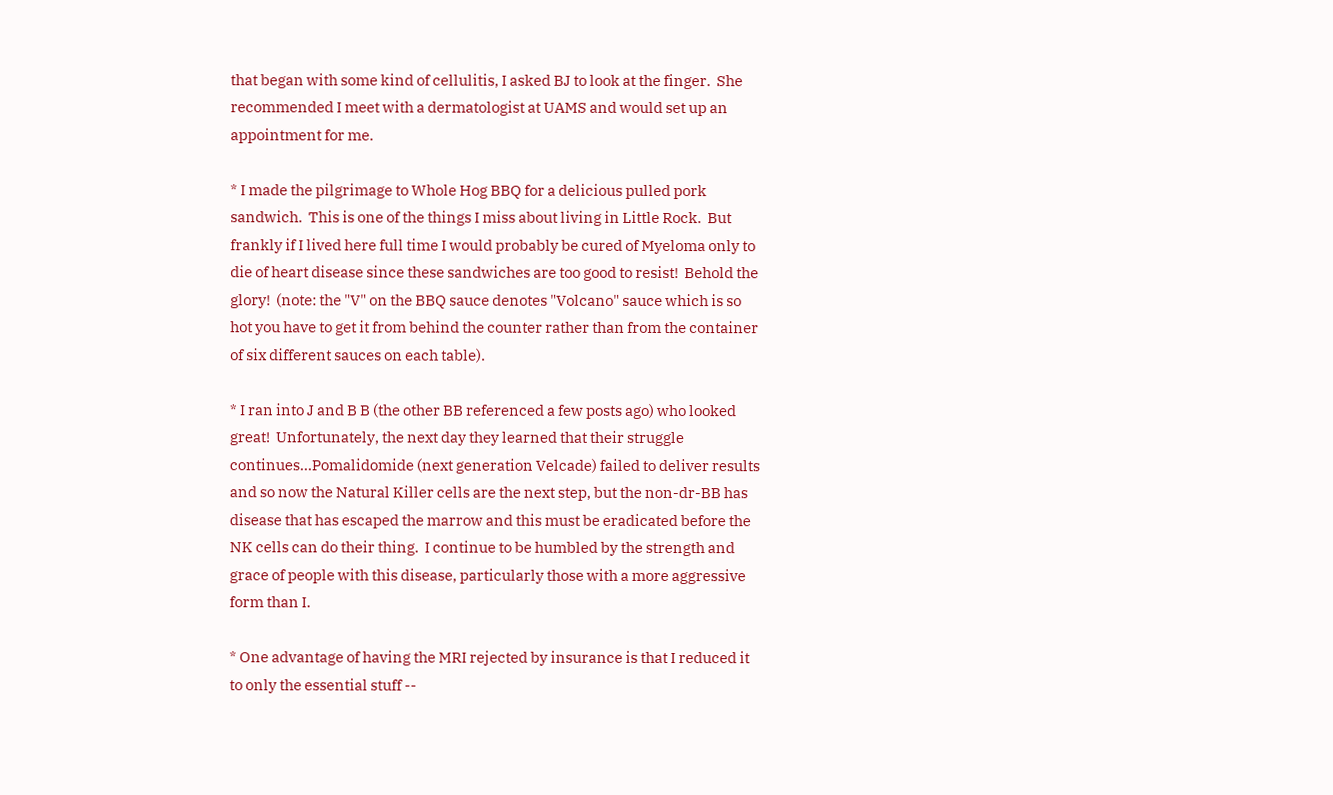that began with some kind of cellulitis, I asked BJ to look at the finger.  She recommended I meet with a dermatologist at UAMS and would set up an appointment for me.

* I made the pilgrimage to Whole Hog BBQ for a delicious pulled pork sandwich.  This is one of the things I miss about living in Little Rock.  But frankly if I lived here full time I would probably be cured of Myeloma only to die of heart disease since these sandwiches are too good to resist!  Behold the glory!  (note: the "V" on the BBQ sauce denotes "Volcano" sauce which is so hot you have to get it from behind the counter rather than from the container of six different sauces on each table).

* I ran into J and B B (the other BB referenced a few posts ago) who looked great!  Unfortunately, the next day they learned that their struggle continues...Pomalidomide (next generation Velcade) failed to deliver results and so now the Natural Killer cells are the next step, but the non-dr-BB has disease that has escaped the marrow and this must be eradicated before the NK cells can do their thing.  I continue to be humbled by the strength and grace of people with this disease, particularly those with a more aggressive form than I.

* One advantage of having the MRI rejected by insurance is that I reduced it to only the essential stuff --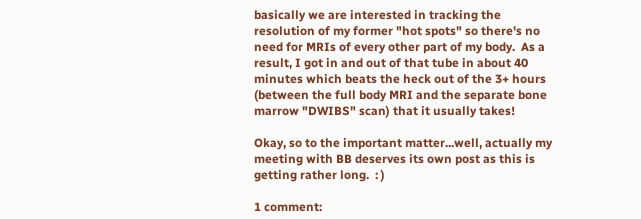basically we are interested in tracking the resolution of my former "hot spots" so there's no need for MRIs of every other part of my body.  As a result, I got in and out of that tube in about 40 minutes which beats the heck out of the 3+ hours (between the full body MRI and the separate bone marrow "DWIBS" scan) that it usually takes!

Okay, so to the important matter...well, actually my meeting with BB deserves its own post as this is getting rather long.  : )

1 comment: